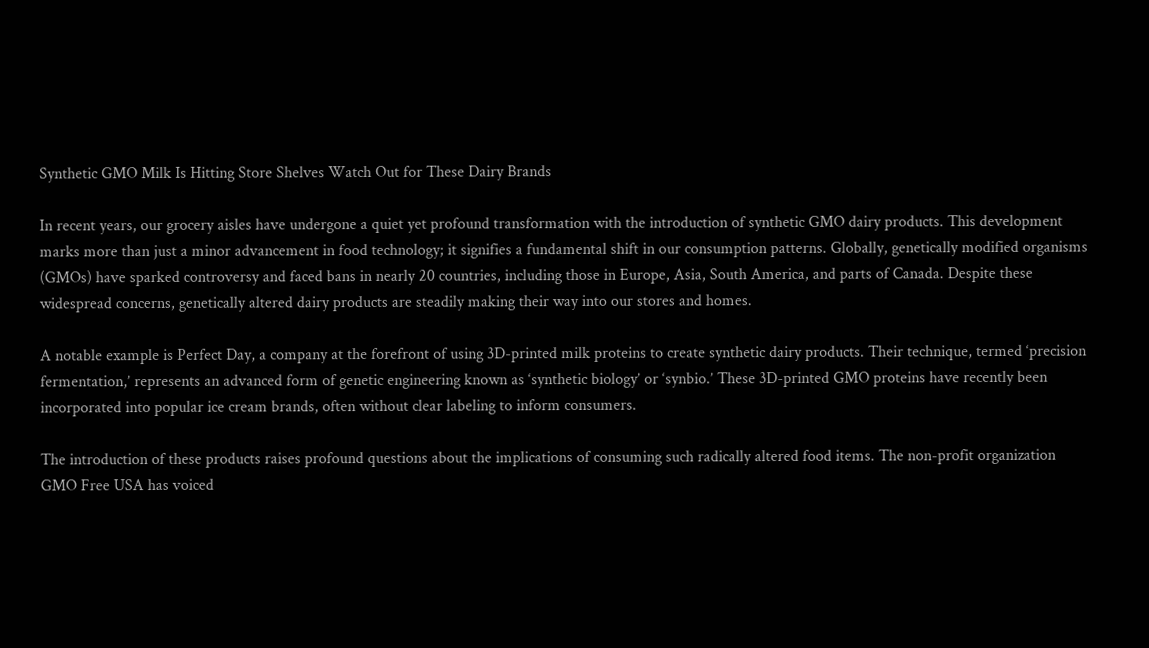Synthetic GMO Milk Is Hitting Store Shelves Watch Out for These Dairy Brands

In recent years, our grocery aisles have undergone a quiet yet profound transformation with the introduction of synthetic GMO dairy products. This development marks more than just a minor advancement in food technology; it signifies a fundamental shift in our consumption patterns. Globally, genetically modified organisms (GMOs) have sparked controversy and faced bans in nearly 20 countries, including those in Europe, Asia, South America, and parts of Canada. Despite these widespread concerns, genetically altered dairy products are steadily making their way into our stores and homes.

A notable example is Perfect Day, a company at the forefront of using 3D-printed milk proteins to create synthetic dairy products. Their technique, termed ‘precision fermentation,’ represents an advanced form of genetic engineering known as ‘synthetic biology’ or ‘synbio.’ These 3D-printed GMO proteins have recently been incorporated into popular ice cream brands, often without clear labeling to inform consumers.

The introduction of these products raises profound questions about the implications of consuming such radically altered food items. The non-profit organization GMO Free USA has voiced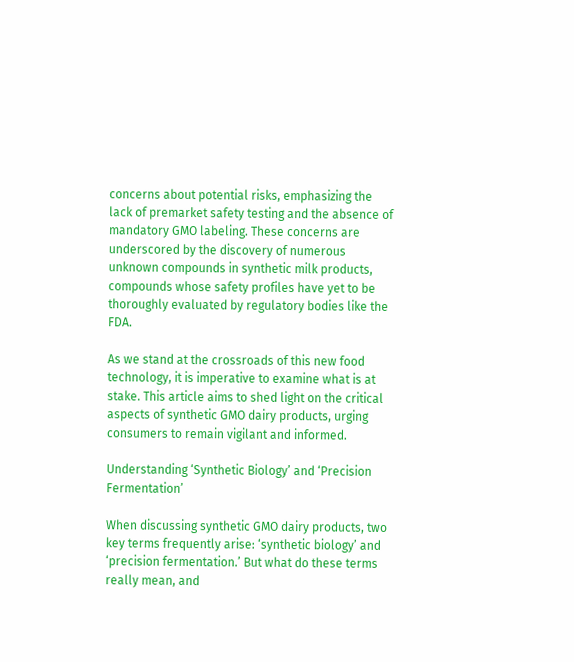concerns about potential risks, emphasizing the lack of premarket safety testing and the absence of mandatory GMO labeling. These concerns are underscored by the discovery of numerous unknown compounds in synthetic milk products, compounds whose safety profiles have yet to be thoroughly evaluated by regulatory bodies like the FDA.

As we stand at the crossroads of this new food technology, it is imperative to examine what is at stake. This article aims to shed light on the critical aspects of synthetic GMO dairy products, urging consumers to remain vigilant and informed.

Understanding ‘Synthetic Biology’ and ‘Precision Fermentation’

When discussing synthetic GMO dairy products, two key terms frequently arise: ‘synthetic biology’ and ‘precision fermentation.’ But what do these terms really mean, and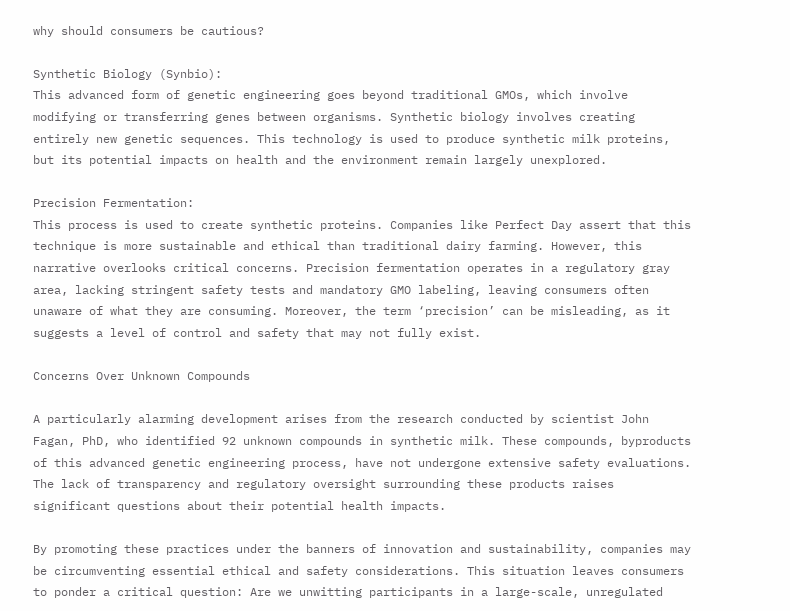why should consumers be cautious?

Synthetic Biology (Synbio):
This advanced form of genetic engineering goes beyond traditional GMOs, which involve modifying or transferring genes between organisms. Synthetic biology involves creating entirely new genetic sequences. This technology is used to produce synthetic milk proteins, but its potential impacts on health and the environment remain largely unexplored.

Precision Fermentation:
This process is used to create synthetic proteins. Companies like Perfect Day assert that this technique is more sustainable and ethical than traditional dairy farming. However, this narrative overlooks critical concerns. Precision fermentation operates in a regulatory gray area, lacking stringent safety tests and mandatory GMO labeling, leaving consumers often unaware of what they are consuming. Moreover, the term ‘precision’ can be misleading, as it suggests a level of control and safety that may not fully exist.

Concerns Over Unknown Compounds

A particularly alarming development arises from the research conducted by scientist John Fagan, PhD, who identified 92 unknown compounds in synthetic milk. These compounds, byproducts of this advanced genetic engineering process, have not undergone extensive safety evaluations. The lack of transparency and regulatory oversight surrounding these products raises significant questions about their potential health impacts.

By promoting these practices under the banners of innovation and sustainability, companies may be circumventing essential ethical and safety considerations. This situation leaves consumers to ponder a critical question: Are we unwitting participants in a large-scale, unregulated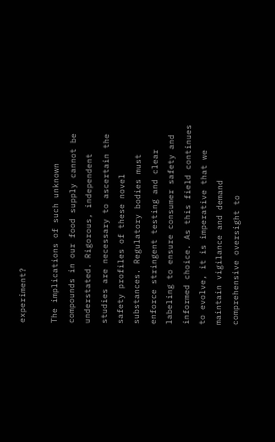experiment?

The implications of such unknown compounds in our food supply cannot be understated. Rigorous, independent studies are necessary to ascertain the safety profiles of these novel substances. Regulatory bodies must enforce stringent testing and clear labeling to ensure consumer safety and informed choice. As this field continues to evolve, it is imperative that we maintain vigilance and demand comprehensive oversight to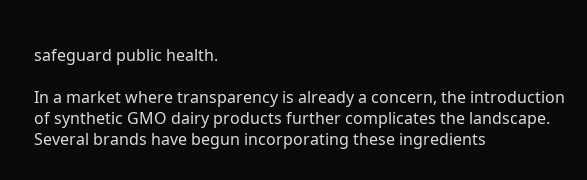safeguard public health.

In a market where transparency is already a concern, the introduction of synthetic GMO dairy products further complicates the landscape. Several brands have begun incorporating these ingredients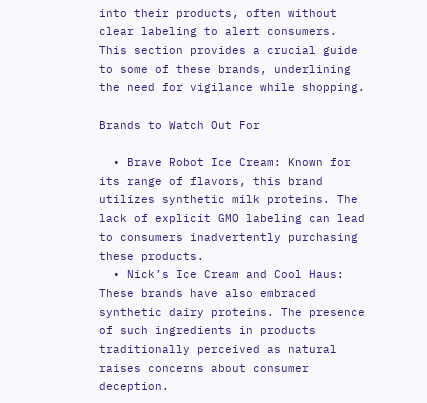into their products, often without clear labeling to alert consumers. This section provides a crucial guide to some of these brands, underlining the need for vigilance while shopping.

Brands to Watch Out For

  • Brave Robot Ice Cream: Known for its range of flavors, this brand utilizes synthetic milk proteins. The lack of explicit GMO labeling can lead to consumers inadvertently purchasing these products.
  • Nick’s Ice Cream and Cool Haus: These brands have also embraced synthetic dairy proteins. The presence of such ingredients in products traditionally perceived as natural raises concerns about consumer deception.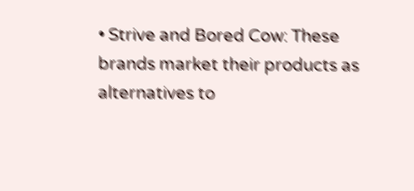• Strive and Bored Cow: These brands market their products as alternatives to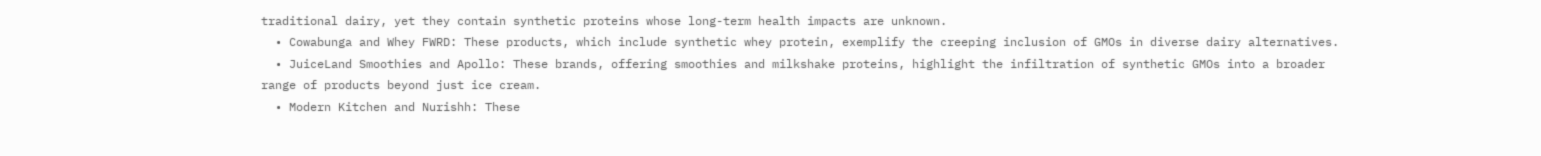traditional dairy, yet they contain synthetic proteins whose long-term health impacts are unknown.
  • Cowabunga and Whey FWRD: These products, which include synthetic whey protein, exemplify the creeping inclusion of GMOs in diverse dairy alternatives.
  • JuiceLand Smoothies and Apollo: These brands, offering smoothies and milkshake proteins, highlight the infiltration of synthetic GMOs into a broader range of products beyond just ice cream.
  • Modern Kitchen and Nurishh: These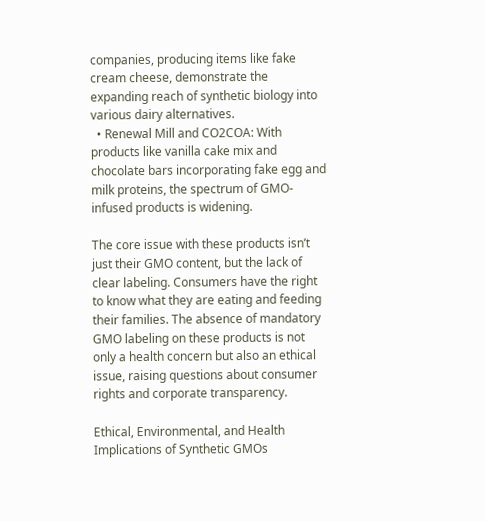companies, producing items like fake cream cheese, demonstrate the expanding reach of synthetic biology into various dairy alternatives.
  • Renewal Mill and CO2COA: With products like vanilla cake mix and chocolate bars incorporating fake egg and milk proteins, the spectrum of GMO-infused products is widening.

The core issue with these products isn’t just their GMO content, but the lack of clear labeling. Consumers have the right to know what they are eating and feeding their families. The absence of mandatory GMO labeling on these products is not only a health concern but also an ethical issue, raising questions about consumer rights and corporate transparency.

Ethical, Environmental, and Health Implications of Synthetic GMOs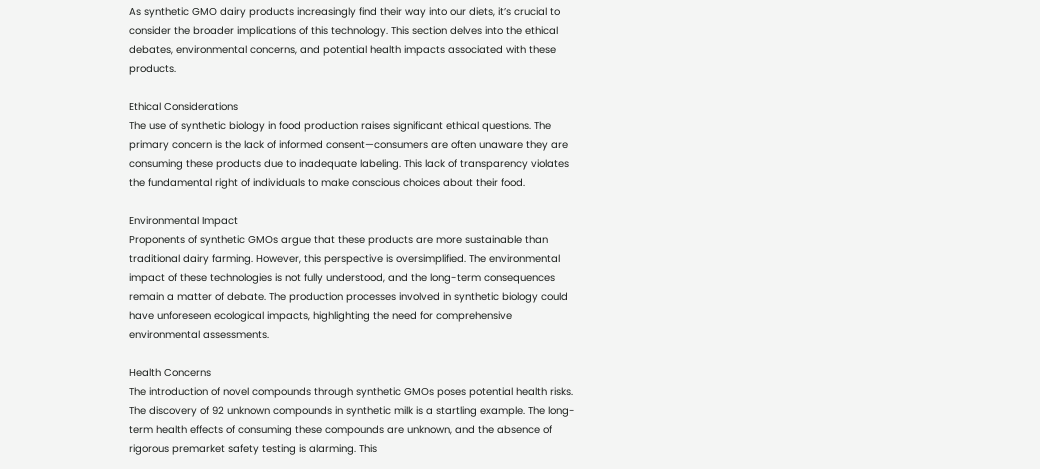As synthetic GMO dairy products increasingly find their way into our diets, it’s crucial to consider the broader implications of this technology. This section delves into the ethical debates, environmental concerns, and potential health impacts associated with these products.

Ethical Considerations
The use of synthetic biology in food production raises significant ethical questions. The primary concern is the lack of informed consent—consumers are often unaware they are consuming these products due to inadequate labeling. This lack of transparency violates the fundamental right of individuals to make conscious choices about their food.

Environmental Impact
Proponents of synthetic GMOs argue that these products are more sustainable than traditional dairy farming. However, this perspective is oversimplified. The environmental impact of these technologies is not fully understood, and the long-term consequences remain a matter of debate. The production processes involved in synthetic biology could have unforeseen ecological impacts, highlighting the need for comprehensive environmental assessments.

Health Concerns
The introduction of novel compounds through synthetic GMOs poses potential health risks. The discovery of 92 unknown compounds in synthetic milk is a startling example. The long-term health effects of consuming these compounds are unknown, and the absence of rigorous premarket safety testing is alarming. This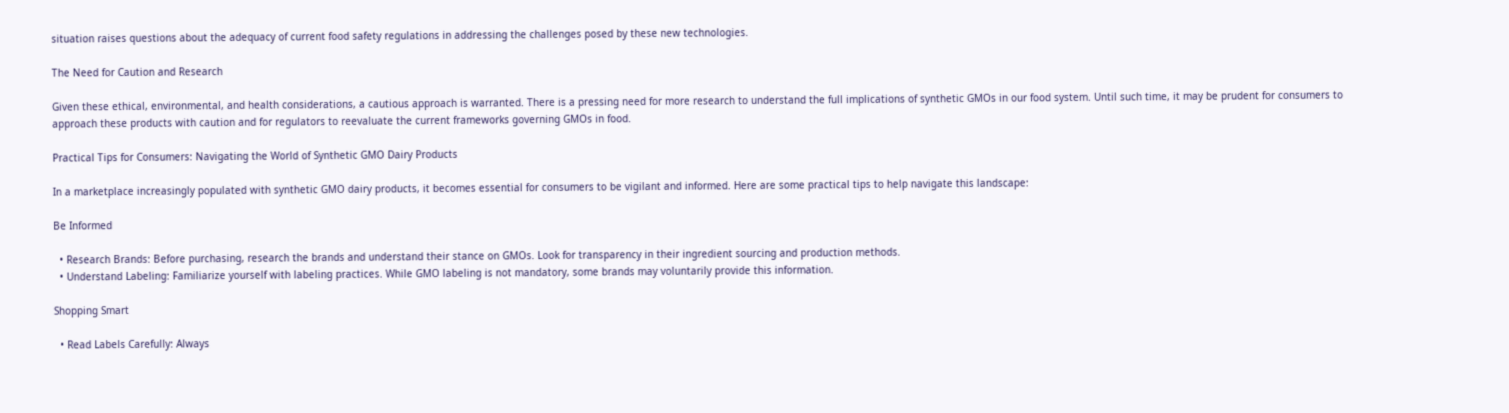situation raises questions about the adequacy of current food safety regulations in addressing the challenges posed by these new technologies.

The Need for Caution and Research

Given these ethical, environmental, and health considerations, a cautious approach is warranted. There is a pressing need for more research to understand the full implications of synthetic GMOs in our food system. Until such time, it may be prudent for consumers to approach these products with caution and for regulators to reevaluate the current frameworks governing GMOs in food.

Practical Tips for Consumers: Navigating the World of Synthetic GMO Dairy Products

In a marketplace increasingly populated with synthetic GMO dairy products, it becomes essential for consumers to be vigilant and informed. Here are some practical tips to help navigate this landscape:

Be Informed

  • Research Brands: Before purchasing, research the brands and understand their stance on GMOs. Look for transparency in their ingredient sourcing and production methods.
  • Understand Labeling: Familiarize yourself with labeling practices. While GMO labeling is not mandatory, some brands may voluntarily provide this information.

Shopping Smart

  • Read Labels Carefully: Always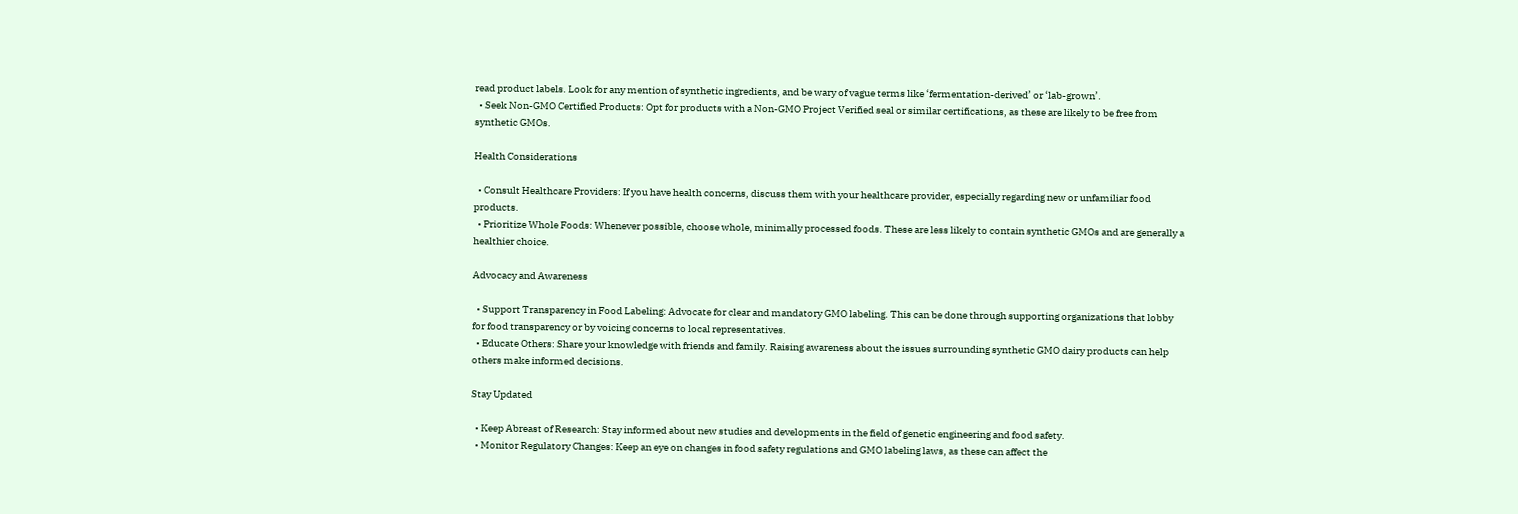read product labels. Look for any mention of synthetic ingredients, and be wary of vague terms like ‘fermentation-derived’ or ‘lab-grown’.
  • Seek Non-GMO Certified Products: Opt for products with a Non-GMO Project Verified seal or similar certifications, as these are likely to be free from synthetic GMOs.

Health Considerations

  • Consult Healthcare Providers: If you have health concerns, discuss them with your healthcare provider, especially regarding new or unfamiliar food products.
  • Prioritize Whole Foods: Whenever possible, choose whole, minimally processed foods. These are less likely to contain synthetic GMOs and are generally a healthier choice.

Advocacy and Awareness

  • Support Transparency in Food Labeling: Advocate for clear and mandatory GMO labeling. This can be done through supporting organizations that lobby for food transparency or by voicing concerns to local representatives.
  • Educate Others: Share your knowledge with friends and family. Raising awareness about the issues surrounding synthetic GMO dairy products can help others make informed decisions.

Stay Updated

  • Keep Abreast of Research: Stay informed about new studies and developments in the field of genetic engineering and food safety.
  • Monitor Regulatory Changes: Keep an eye on changes in food safety regulations and GMO labeling laws, as these can affect the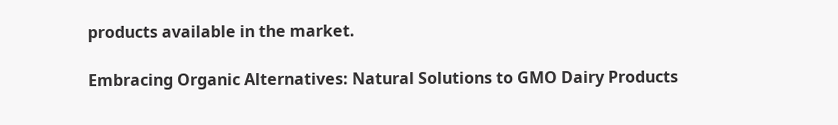products available in the market.

Embracing Organic Alternatives: Natural Solutions to GMO Dairy Products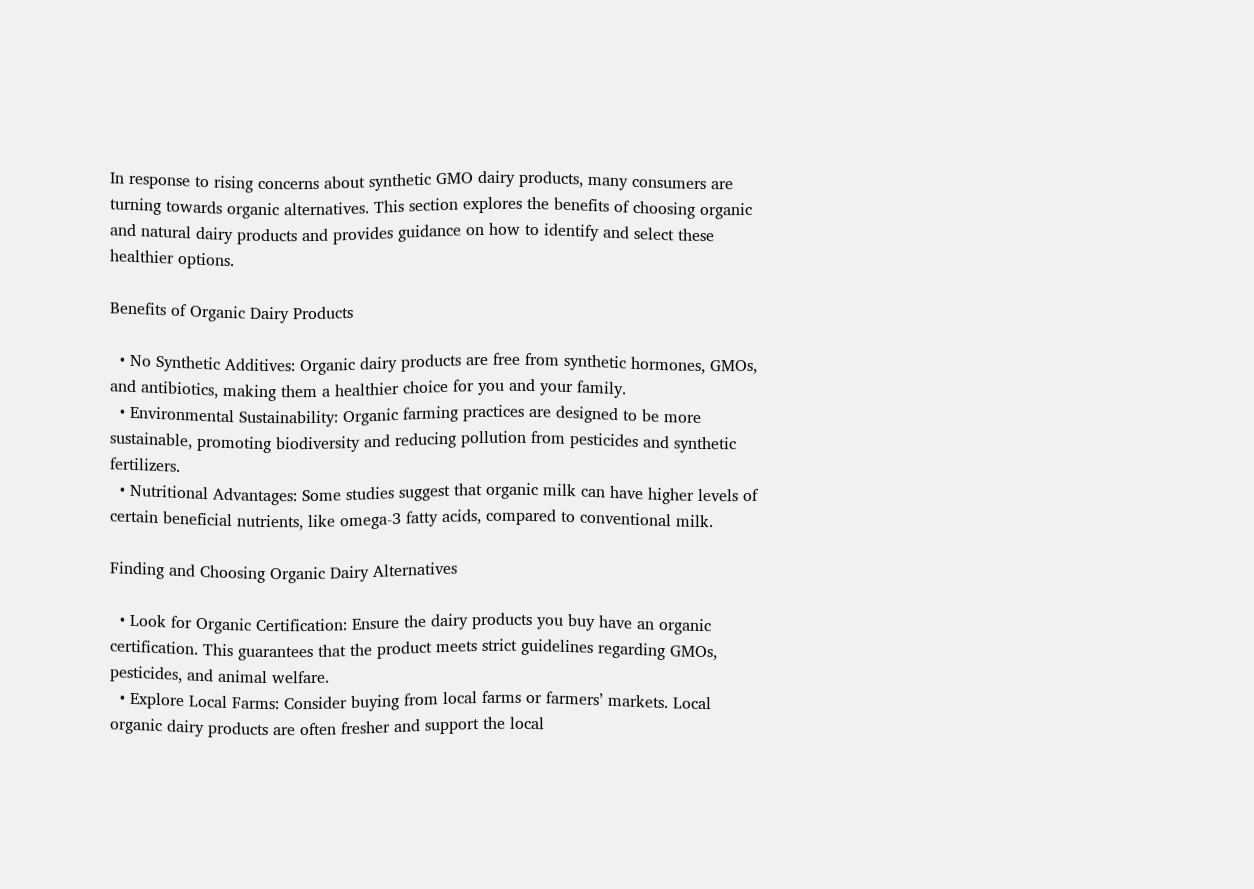In response to rising concerns about synthetic GMO dairy products, many consumers are turning towards organic alternatives. This section explores the benefits of choosing organic and natural dairy products and provides guidance on how to identify and select these healthier options.

Benefits of Organic Dairy Products

  • No Synthetic Additives: Organic dairy products are free from synthetic hormones, GMOs, and antibiotics, making them a healthier choice for you and your family.
  • Environmental Sustainability: Organic farming practices are designed to be more sustainable, promoting biodiversity and reducing pollution from pesticides and synthetic fertilizers.
  • Nutritional Advantages: Some studies suggest that organic milk can have higher levels of certain beneficial nutrients, like omega-3 fatty acids, compared to conventional milk.

Finding and Choosing Organic Dairy Alternatives

  • Look for Organic Certification: Ensure the dairy products you buy have an organic certification. This guarantees that the product meets strict guidelines regarding GMOs, pesticides, and animal welfare.
  • Explore Local Farms: Consider buying from local farms or farmers’ markets. Local organic dairy products are often fresher and support the local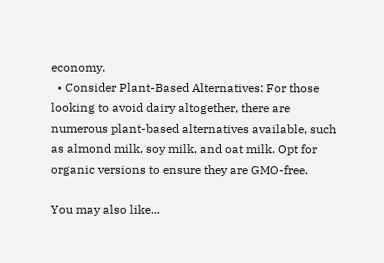economy.
  • Consider Plant-Based Alternatives: For those looking to avoid dairy altogether, there are numerous plant-based alternatives available, such as almond milk, soy milk, and oat milk. Opt for organic versions to ensure they are GMO-free.

You may also like...